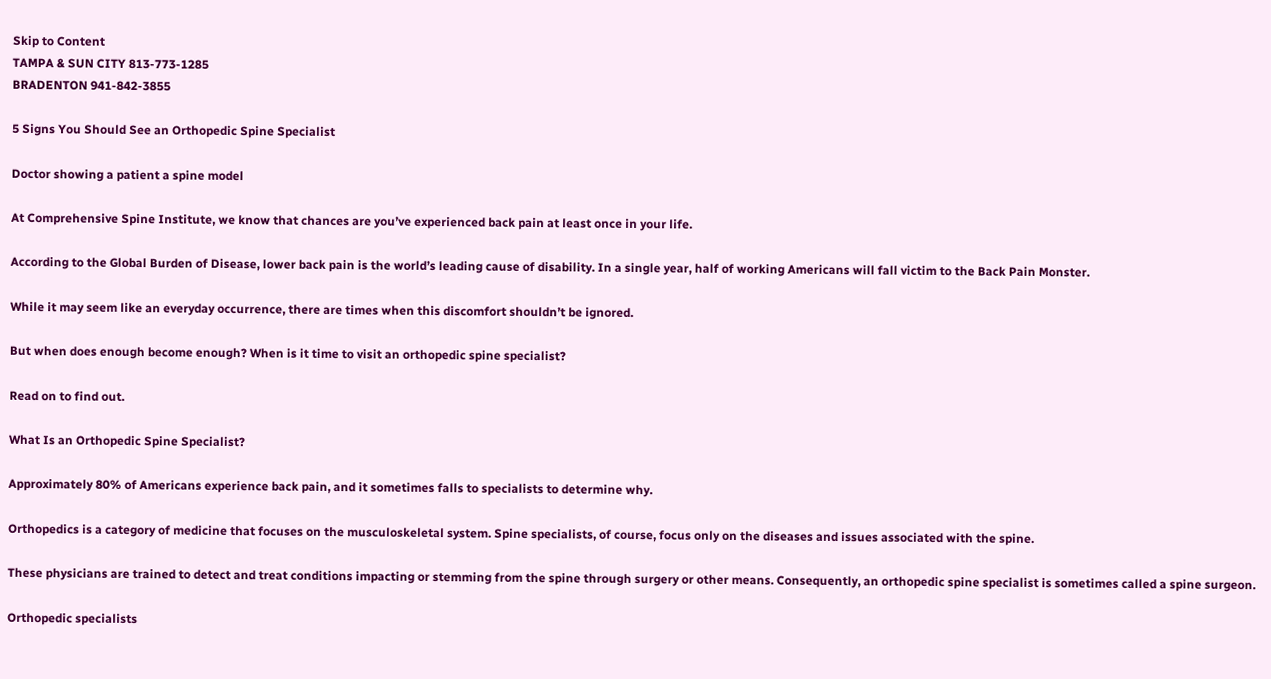Skip to Content
TAMPA & SUN CITY 813-773-1285
BRADENTON 941-842-3855

5 Signs You Should See an Orthopedic Spine Specialist

Doctor showing a patient a spine model

At Comprehensive Spine Institute, we know that chances are you’ve experienced back pain at least once in your life.

According to the Global Burden of Disease, lower back pain is the world’s leading cause of disability. In a single year, half of working Americans will fall victim to the Back Pain Monster.

While it may seem like an everyday occurrence, there are times when this discomfort shouldn’t be ignored.

But when does enough become enough? When is it time to visit an orthopedic spine specialist?

Read on to find out.

What Is an Orthopedic Spine Specialist?

Approximately 80% of Americans experience back pain, and it sometimes falls to specialists to determine why.

Orthopedics is a category of medicine that focuses on the musculoskeletal system. Spine specialists, of course, focus only on the diseases and issues associated with the spine.

These physicians are trained to detect and treat conditions impacting or stemming from the spine through surgery or other means. Consequently, an orthopedic spine specialist is sometimes called a spine surgeon.

Orthopedic specialists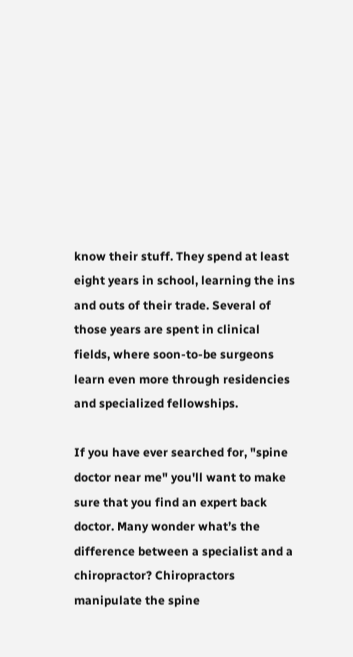know their stuff. They spend at least eight years in school, learning the ins and outs of their trade. Several of those years are spent in clinical fields, where soon-to-be surgeons learn even more through residencies and specialized fellowships.

If you have ever searched for, "spine doctor near me" you'll want to make sure that you find an expert back doctor. Many wonder what’s the difference between a specialist and a chiropractor? Chiropractors manipulate the spine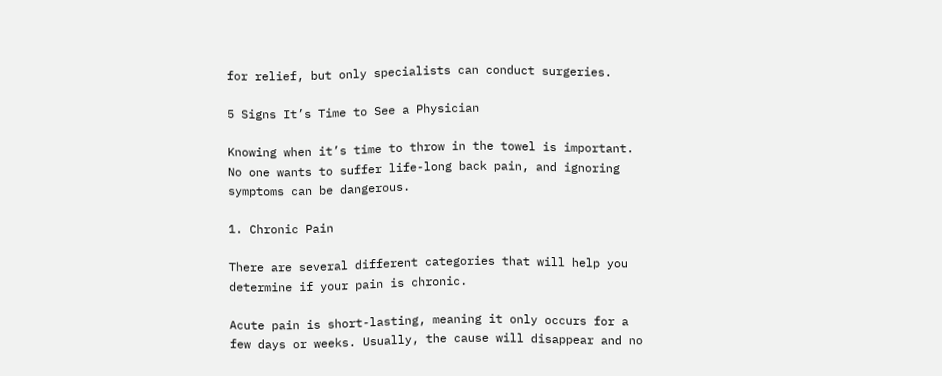for relief, but only specialists can conduct surgeries.

5 Signs It’s Time to See a Physician

Knowing when it’s time to throw in the towel is important. No one wants to suffer life-long back pain, and ignoring symptoms can be dangerous.

1. Chronic Pain

There are several different categories that will help you determine if your pain is chronic.

Acute pain is short-lasting, meaning it only occurs for a few days or weeks. Usually, the cause will disappear and no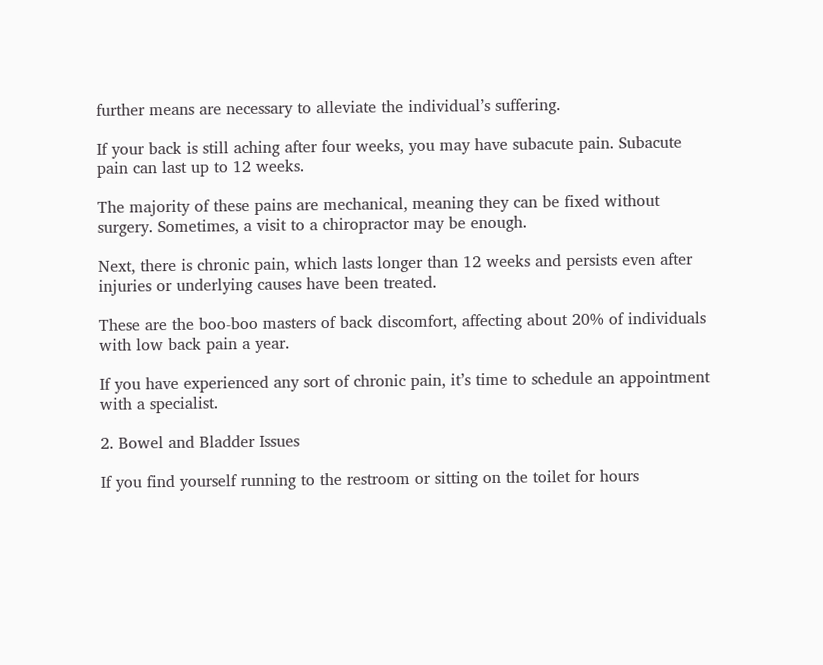further means are necessary to alleviate the individual’s suffering.

If your back is still aching after four weeks, you may have subacute pain. Subacute pain can last up to 12 weeks.

The majority of these pains are mechanical, meaning they can be fixed without surgery. Sometimes, a visit to a chiropractor may be enough.

Next, there is chronic pain, which lasts longer than 12 weeks and persists even after injuries or underlying causes have been treated.

These are the boo-boo masters of back discomfort, affecting about 20% of individuals with low back pain a year.

If you have experienced any sort of chronic pain, it’s time to schedule an appointment with a specialist.

2. Bowel and Bladder Issues

If you find yourself running to the restroom or sitting on the toilet for hours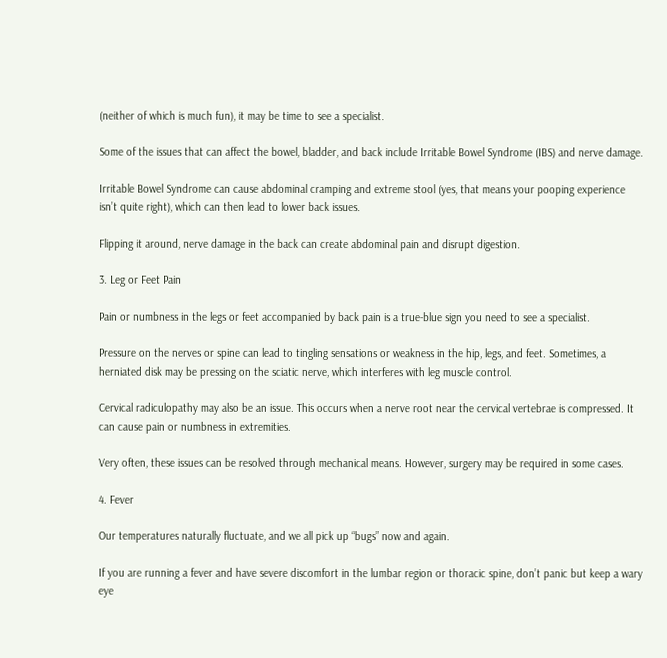(neither of which is much fun), it may be time to see a specialist.

Some of the issues that can affect the bowel, bladder, and back include Irritable Bowel Syndrome (IBS) and nerve damage.

Irritable Bowel Syndrome can cause abdominal cramping and extreme stool (yes, that means your pooping experience isn’t quite right), which can then lead to lower back issues.

Flipping it around, nerve damage in the back can create abdominal pain and disrupt digestion.

3. Leg or Feet Pain

Pain or numbness in the legs or feet accompanied by back pain is a true-blue sign you need to see a specialist.

Pressure on the nerves or spine can lead to tingling sensations or weakness in the hip, legs, and feet. Sometimes, a herniated disk may be pressing on the sciatic nerve, which interferes with leg muscle control.

Cervical radiculopathy may also be an issue. This occurs when a nerve root near the cervical vertebrae is compressed. It can cause pain or numbness in extremities.

Very often, these issues can be resolved through mechanical means. However, surgery may be required in some cases.

4. Fever

Our temperatures naturally fluctuate, and we all pick up “bugs” now and again.

If you are running a fever and have severe discomfort in the lumbar region or thoracic spine, don’t panic but keep a wary eye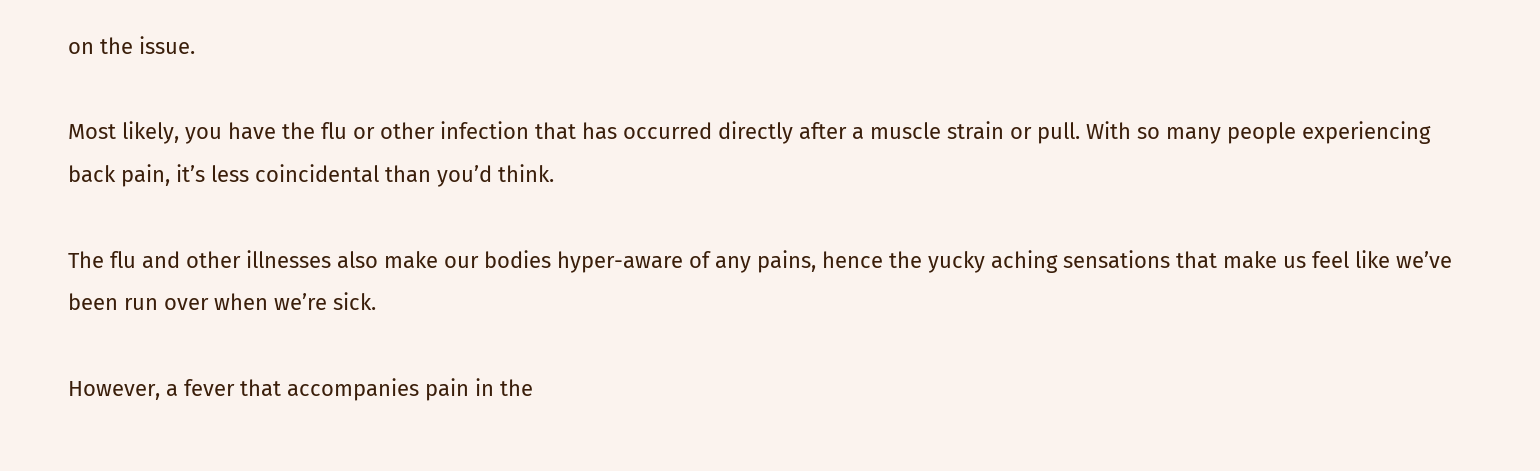on the issue.

Most likely, you have the flu or other infection that has occurred directly after a muscle strain or pull. With so many people experiencing back pain, it’s less coincidental than you’d think.

The flu and other illnesses also make our bodies hyper-aware of any pains, hence the yucky aching sensations that make us feel like we’ve been run over when we’re sick.

However, a fever that accompanies pain in the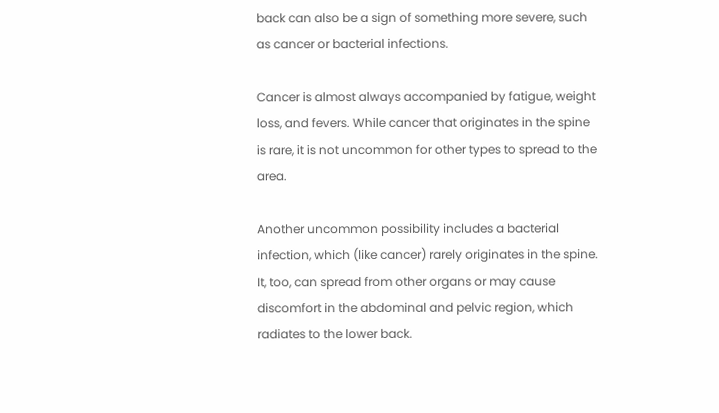back can also be a sign of something more severe, such as cancer or bacterial infections.

Cancer is almost always accompanied by fatigue, weight loss, and fevers. While cancer that originates in the spine is rare, it is not uncommon for other types to spread to the area.

Another uncommon possibility includes a bacterial infection, which (like cancer) rarely originates in the spine. It, too, can spread from other organs or may cause discomfort in the abdominal and pelvic region, which radiates to the lower back.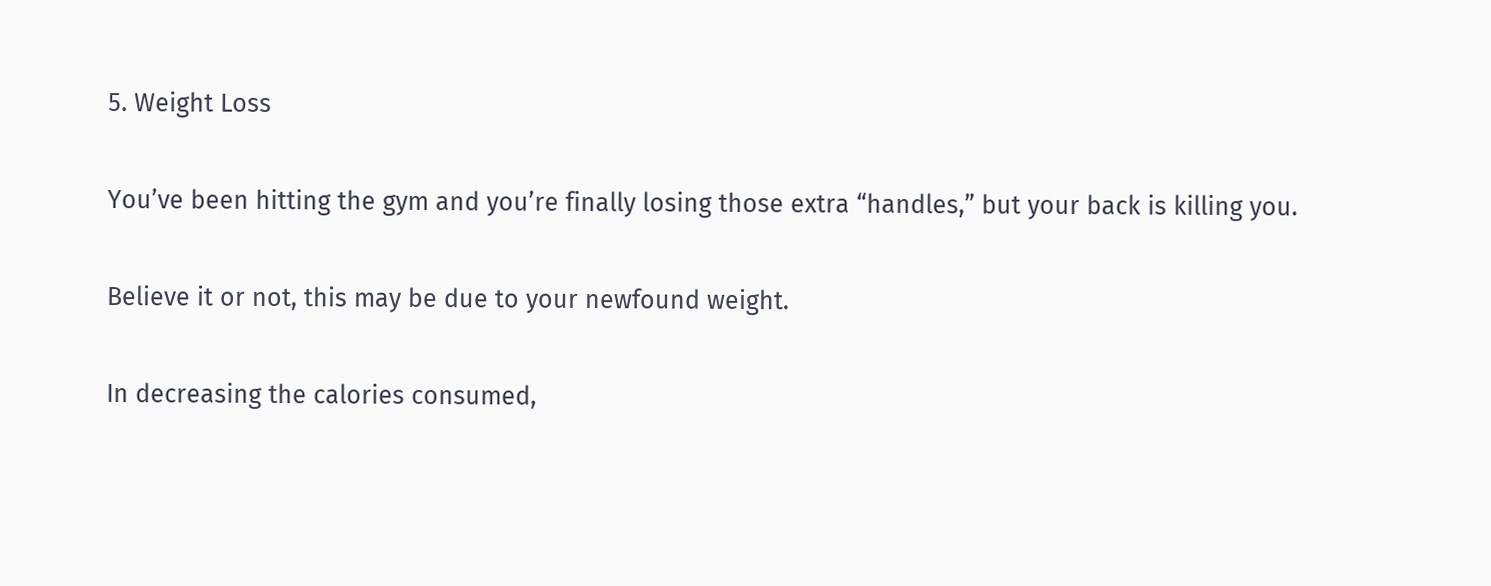5. Weight Loss

You’ve been hitting the gym and you’re finally losing those extra “handles,” but your back is killing you.

Believe it or not, this may be due to your newfound weight.

In decreasing the calories consumed,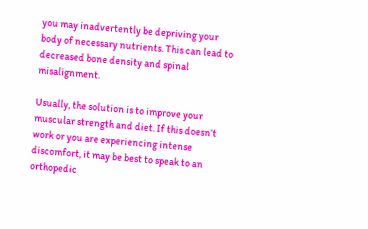you may inadvertently be depriving your body of necessary nutrients. This can lead to decreased bone density and spinal misalignment.

Usually, the solution is to improve your muscular strength and diet. If this doesn’t work or you are experiencing intense discomfort, it may be best to speak to an orthopedic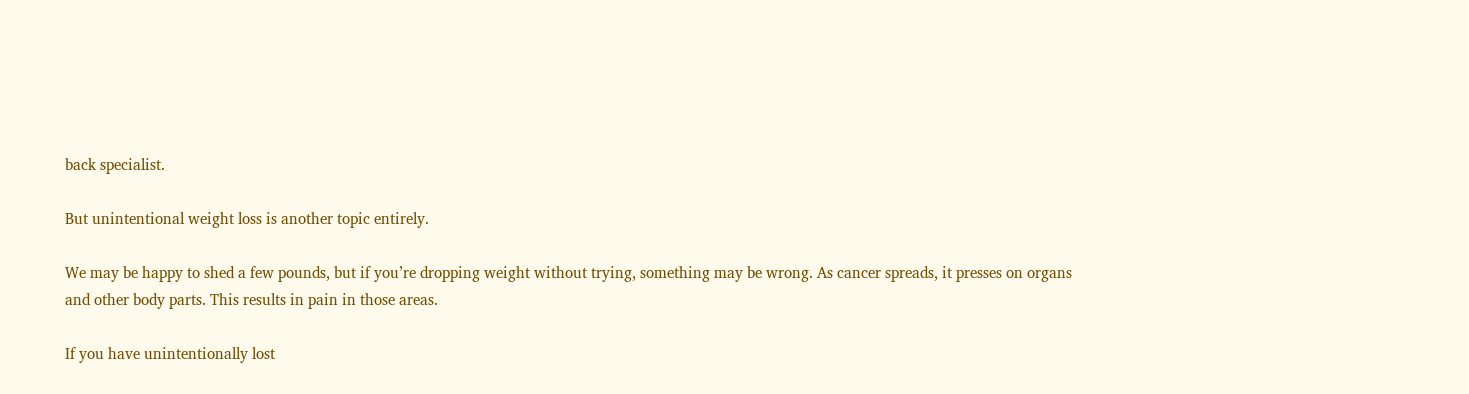back specialist.

But unintentional weight loss is another topic entirely.

We may be happy to shed a few pounds, but if you’re dropping weight without trying, something may be wrong. As cancer spreads, it presses on organs and other body parts. This results in pain in those areas.

If you have unintentionally lost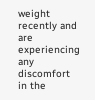weight recently and are experiencing any discomfort in the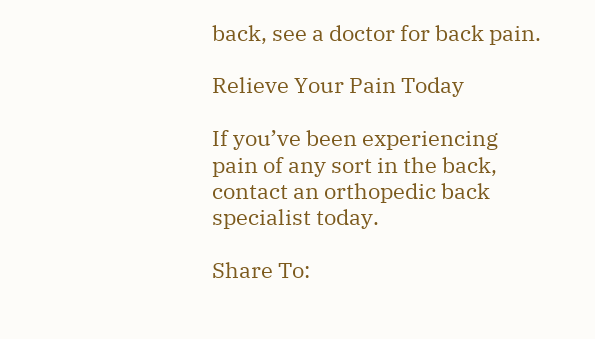back, see a doctor for back pain.

Relieve Your Pain Today

If you’ve been experiencing pain of any sort in the back, contact an orthopedic back specialist today.

Share To: